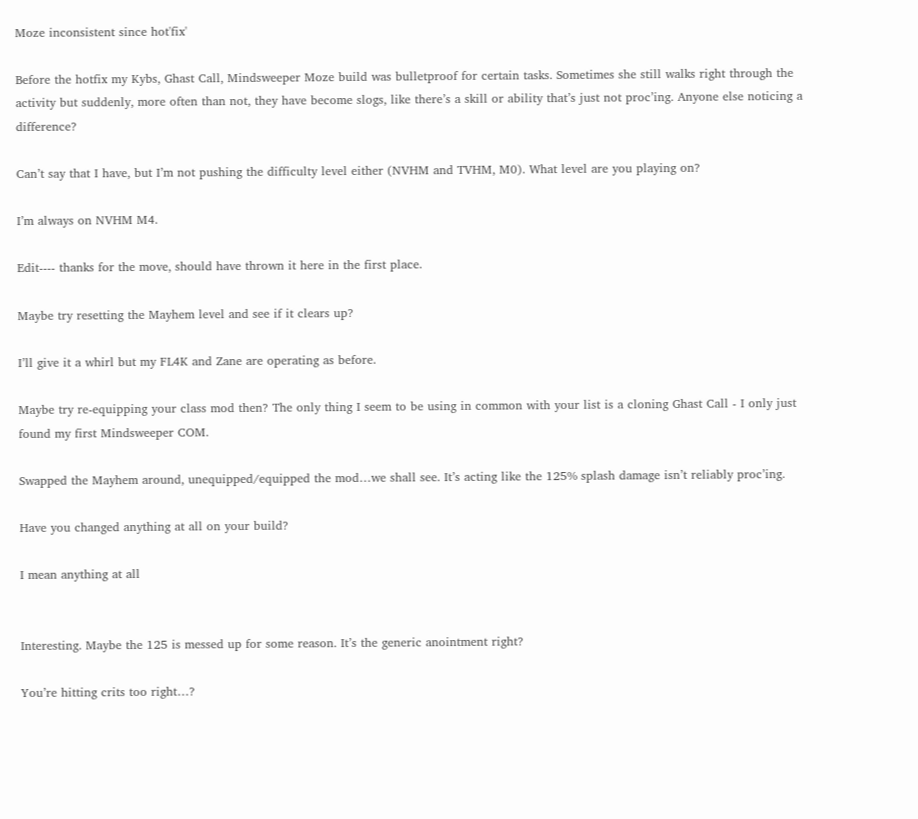Moze inconsistent since hot'fix'

Before the hotfix my Kybs, Ghast Call, Mindsweeper Moze build was bulletproof for certain tasks. Sometimes she still walks right through the activity but suddenly, more often than not, they have become slogs, like there’s a skill or ability that’s just not proc’ing. Anyone else noticing a difference?

Can’t say that I have, but I’m not pushing the difficulty level either (NVHM and TVHM, M0). What level are you playing on?

I’m always on NVHM M4.

Edit---- thanks for the move, should have thrown it here in the first place.

Maybe try resetting the Mayhem level and see if it clears up?

I’ll give it a whirl but my FL4K and Zane are operating as before.

Maybe try re-equipping your class mod then? The only thing I seem to be using in common with your list is a cloning Ghast Call - I only just found my first Mindsweeper COM.

Swapped the Mayhem around, unequipped/equipped the mod…we shall see. It’s acting like the 125% splash damage isn’t reliably proc’ing.

Have you changed anything at all on your build?

I mean anything at all


Interesting. Maybe the 125 is messed up for some reason. It’s the generic anointment right?

You’re hitting crits too right…?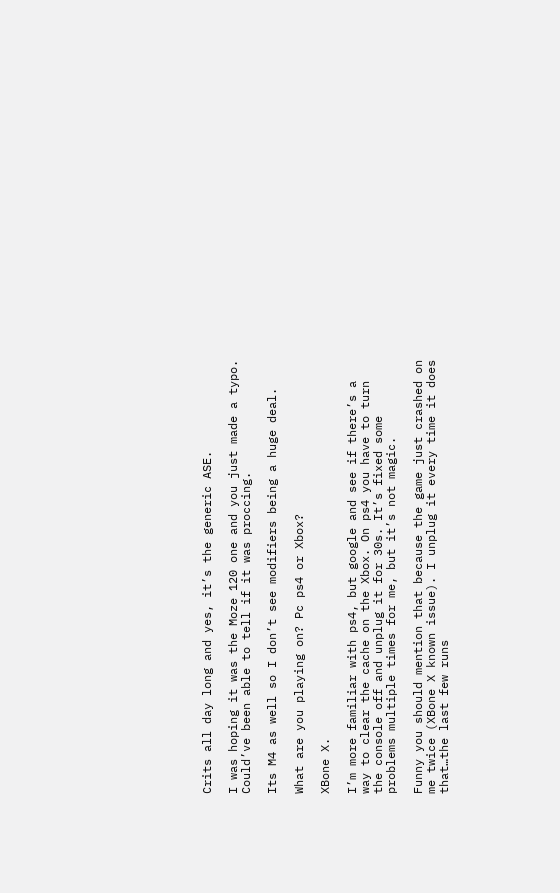Crits all day long and yes, it’s the generic ASE.

I was hoping it was the Moze 120 one and you just made a typo. Could’ve been able to tell if it was proccing.

Its M4 as well so I don’t see modifiers being a huge deal.

What are you playing on? Pc ps4 or Xbox?

XBone X.

I’m more familiar with ps4, but google and see if there’s a way to clear the cache on the Xbox. On ps4 you have to turn the console off and unplug it for 30s. It’s fixed some problems multiple times for me, but it’s not magic.

Funny you should mention that because the game just crashed on me twice (XBone X known issue). I unplug it every time it does that…the last few runs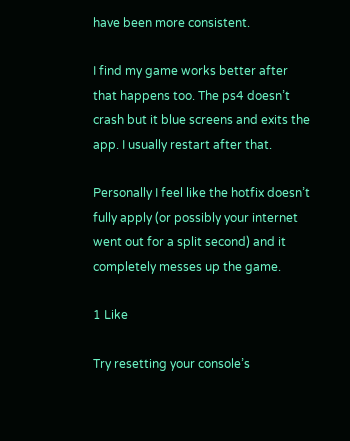have been more consistent.

I find my game works better after that happens too. The ps4 doesn’t crash but it blue screens and exits the app. I usually restart after that.

Personally I feel like the hotfix doesn’t fully apply (or possibly your internet went out for a split second) and it completely messes up the game.

1 Like

Try resetting your console’s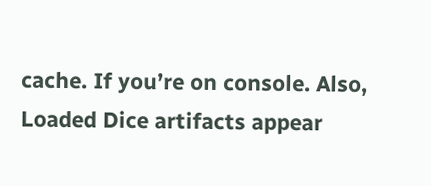cache. If you’re on console. Also, Loaded Dice artifacts appear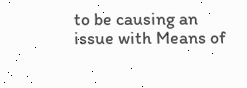to be causing an issue with Means of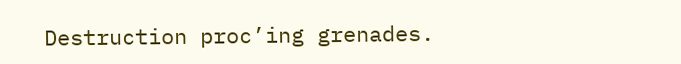Destruction proc’ing grenades.